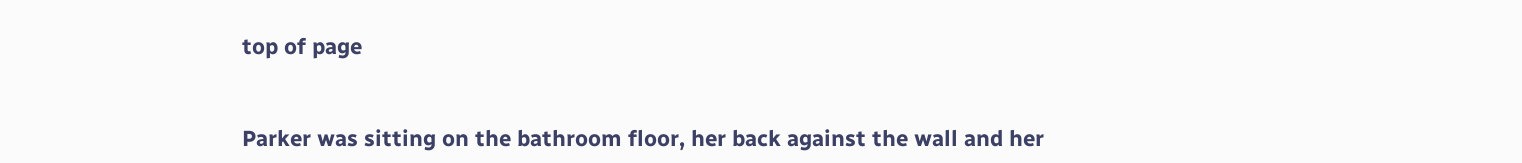top of page


Parker was sitting on the bathroom floor, her back against the wall and her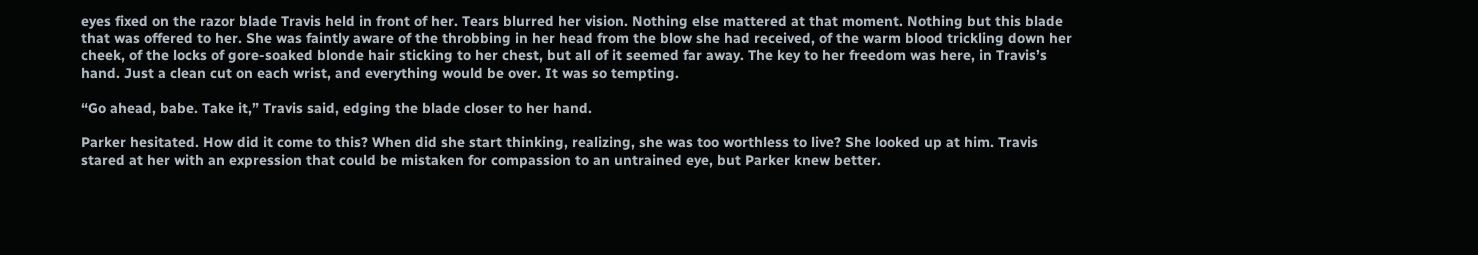eyes fixed on the razor blade Travis held in front of her. Tears blurred her vision. Nothing else mattered at that moment. Nothing but this blade that was offered to her. She was faintly aware of the throbbing in her head from the blow she had received, of the warm blood trickling down her cheek, of the locks of gore-soaked blonde hair sticking to her chest, but all of it seemed far away. The key to her freedom was here, in Travis’s hand. Just a clean cut on each wrist, and everything would be over. It was so tempting.

“Go ahead, babe. Take it,” Travis said, edging the blade closer to her hand.

Parker hesitated. How did it come to this? When did she start thinking, realizing, she was too worthless to live? She looked up at him. Travis stared at her with an expression that could be mistaken for compassion to an untrained eye, but Parker knew better.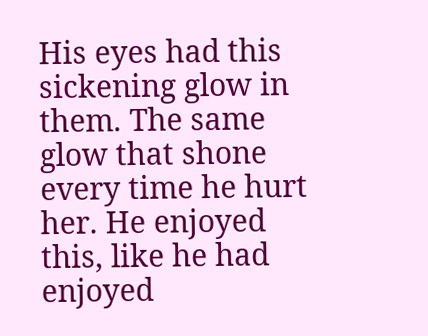His eyes had this sickening glow in them. The same glow that shone every time he hurt her. He enjoyed this, like he had enjoyed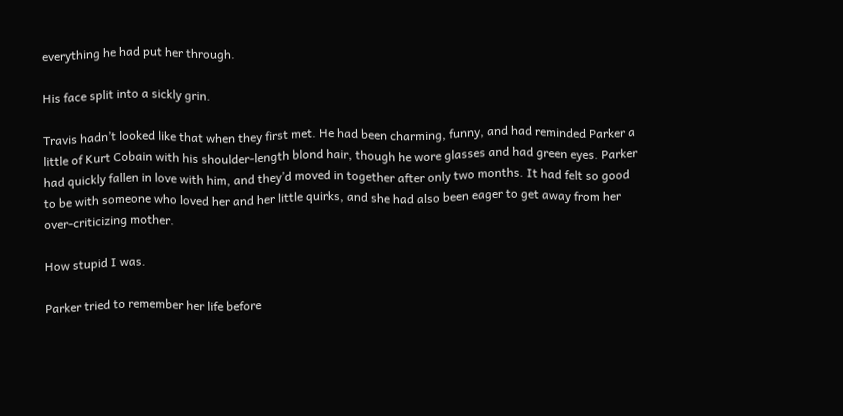everything he had put her through.

His face split into a sickly grin.

Travis hadn’t looked like that when they first met. He had been charming, funny, and had reminded Parker a little of Kurt Cobain with his shoulder-length blond hair, though he wore glasses and had green eyes. Parker had quickly fallen in love with him, and they’d moved in together after only two months. It had felt so good to be with someone who loved her and her little quirks, and she had also been eager to get away from her over-criticizing mother.

How stupid I was.

Parker tried to remember her life before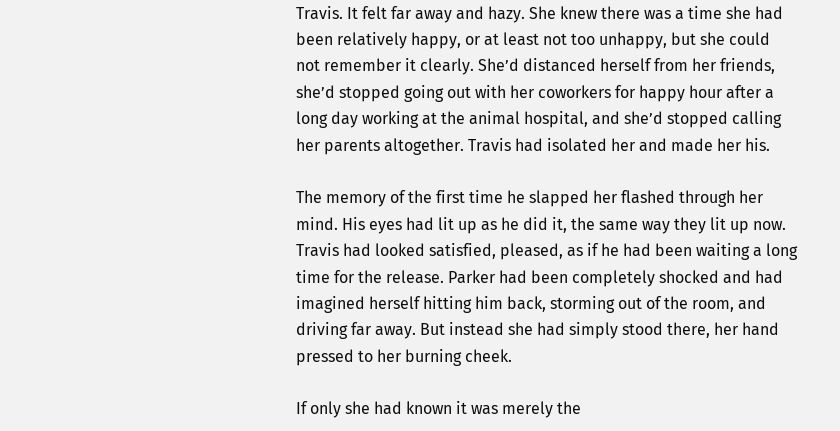Travis. It felt far away and hazy. She knew there was a time she had been relatively happy, or at least not too unhappy, but she could not remember it clearly. She’d distanced herself from her friends, she’d stopped going out with her coworkers for happy hour after a long day working at the animal hospital, and she’d stopped calling her parents altogether. Travis had isolated her and made her his.

The memory of the first time he slapped her flashed through her mind. His eyes had lit up as he did it, the same way they lit up now. Travis had looked satisfied, pleased, as if he had been waiting a long time for the release. Parker had been completely shocked and had imagined herself hitting him back, storming out of the room, and driving far away. But instead she had simply stood there, her hand pressed to her burning cheek.

If only she had known it was merely the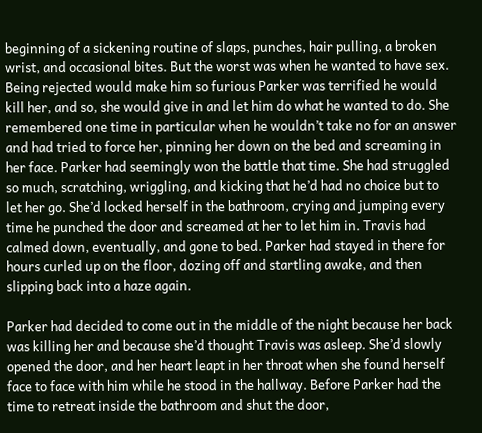beginning of a sickening routine of slaps, punches, hair pulling, a broken wrist, and occasional bites. But the worst was when he wanted to have sex. Being rejected would make him so furious Parker was terrified he would kill her, and so, she would give in and let him do what he wanted to do. She remembered one time in particular when he wouldn’t take no for an answer and had tried to force her, pinning her down on the bed and screaming in her face. Parker had seemingly won the battle that time. She had struggled so much, scratching, wriggling, and kicking that he’d had no choice but to let her go. She’d locked herself in the bathroom, crying and jumping every time he punched the door and screamed at her to let him in. Travis had calmed down, eventually, and gone to bed. Parker had stayed in there for hours curled up on the floor, dozing off and startling awake, and then slipping back into a haze again.

Parker had decided to come out in the middle of the night because her back was killing her and because she’d thought Travis was asleep. She’d slowly opened the door, and her heart leapt in her throat when she found herself face to face with him while he stood in the hallway. Before Parker had the time to retreat inside the bathroom and shut the door,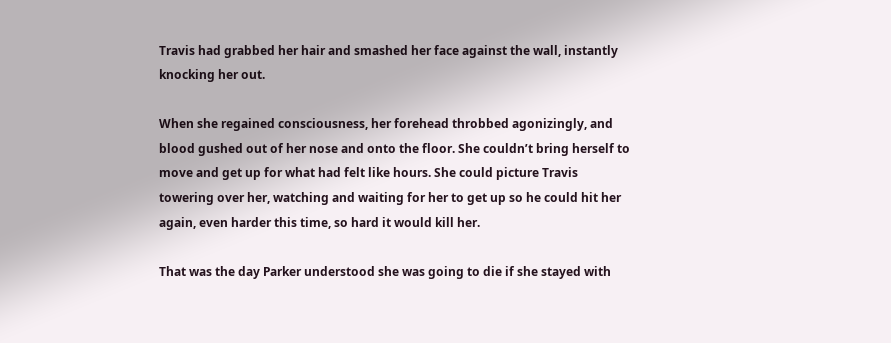Travis had grabbed her hair and smashed her face against the wall, instantly knocking her out.

When she regained consciousness, her forehead throbbed agonizingly, and blood gushed out of her nose and onto the floor. She couldn’t bring herself to move and get up for what had felt like hours. She could picture Travis towering over her, watching and waiting for her to get up so he could hit her again, even harder this time, so hard it would kill her.

That was the day Parker understood she was going to die if she stayed with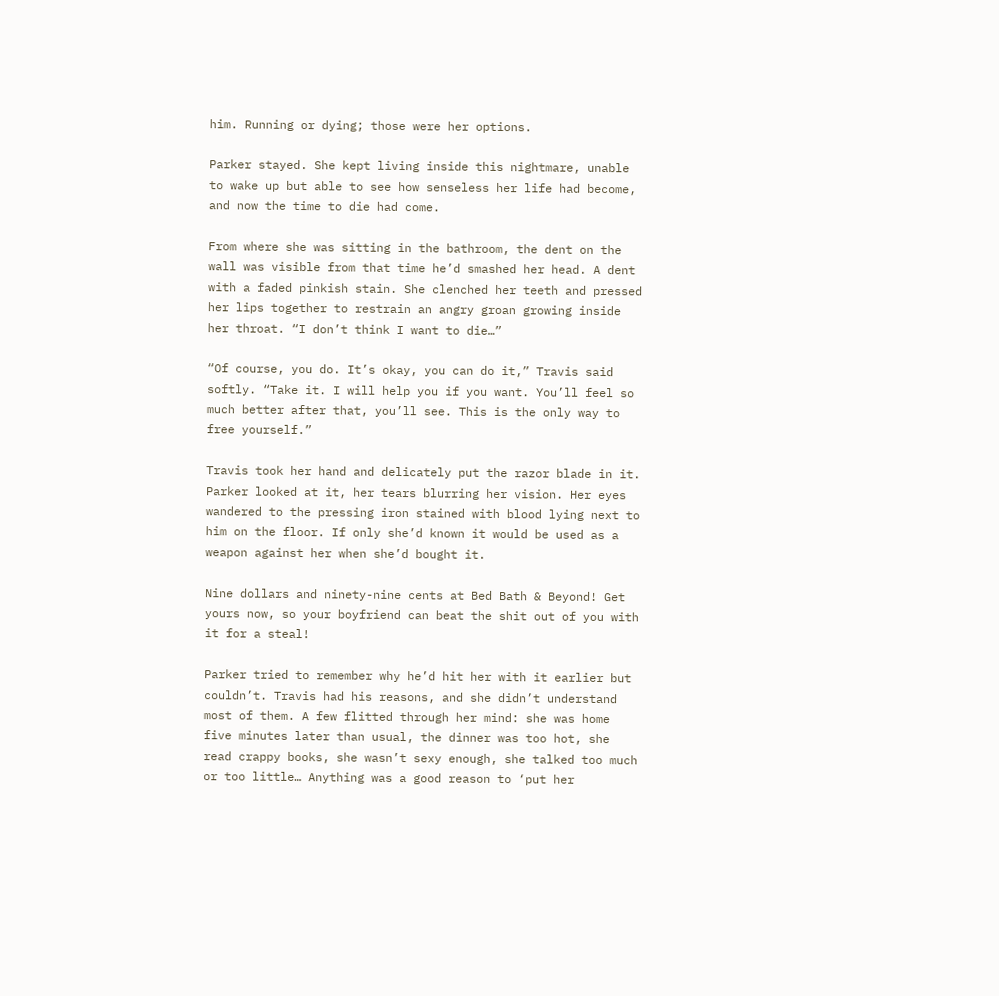him. Running or dying; those were her options.

Parker stayed. She kept living inside this nightmare, unable to wake up but able to see how senseless her life had become, and now the time to die had come.

From where she was sitting in the bathroom, the dent on the wall was visible from that time he’d smashed her head. A dent with a faded pinkish stain. She clenched her teeth and pressed her lips together to restrain an angry groan growing inside her throat. “I don’t think I want to die…”

“Of course, you do. It’s okay, you can do it,” Travis said softly. “Take it. I will help you if you want. You’ll feel so much better after that, you’ll see. This is the only way to free yourself.”

Travis took her hand and delicately put the razor blade in it. Parker looked at it, her tears blurring her vision. Her eyes wandered to the pressing iron stained with blood lying next to him on the floor. If only she’d known it would be used as a weapon against her when she’d bought it.

Nine dollars and ninety-nine cents at Bed Bath & Beyond! Get yours now, so your boyfriend can beat the shit out of you with it for a steal!

Parker tried to remember why he’d hit her with it earlier but couldn’t. Travis had his reasons, and she didn’t understand most of them. A few flitted through her mind: she was home five minutes later than usual, the dinner was too hot, she read crappy books, she wasn’t sexy enough, she talked too much or too little… Anything was a good reason to ‘put her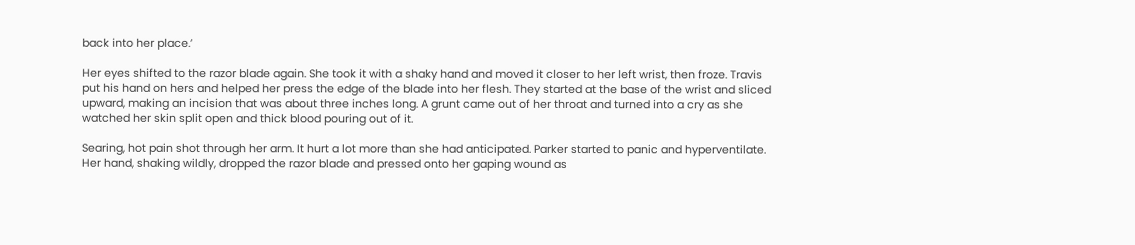back into her place.’

Her eyes shifted to the razor blade again. She took it with a shaky hand and moved it closer to her left wrist, then froze. Travis put his hand on hers and helped her press the edge of the blade into her flesh. They started at the base of the wrist and sliced upward, making an incision that was about three inches long. A grunt came out of her throat and turned into a cry as she watched her skin split open and thick blood pouring out of it.

Searing, hot pain shot through her arm. It hurt a lot more than she had anticipated. Parker started to panic and hyperventilate. Her hand, shaking wildly, dropped the razor blade and pressed onto her gaping wound as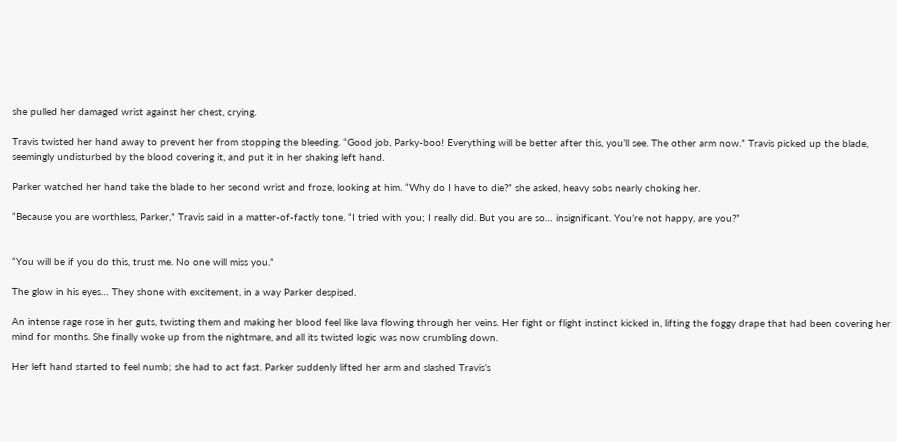she pulled her damaged wrist against her chest, crying.

Travis twisted her hand away to prevent her from stopping the bleeding. “Good job, Parky-boo! Everything will be better after this, you’ll see. The other arm now.” Travis picked up the blade, seemingly undisturbed by the blood covering it, and put it in her shaking left hand.

Parker watched her hand take the blade to her second wrist and froze, looking at him. “Why do I have to die?” she asked, heavy sobs nearly choking her.

“Because you are worthless, Parker,” Travis said in a matter-of-factly tone. “I tried with you; I really did. But you are so… insignificant. You’re not happy, are you?”


“You will be if you do this, trust me. No one will miss you.”

The glow in his eyes… They shone with excitement, in a way Parker despised.

An intense rage rose in her guts, twisting them and making her blood feel like lava flowing through her veins. Her fight or flight instinct kicked in, lifting the foggy drape that had been covering her mind for months. She finally woke up from the nightmare, and all its twisted logic was now crumbling down.

Her left hand started to feel numb; she had to act fast. Parker suddenly lifted her arm and slashed Travis’s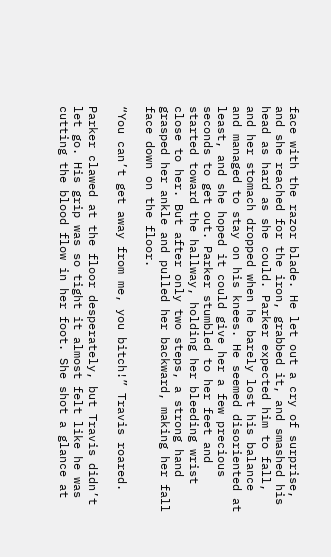face with the razor blade. He let out a cry of surprise, and she reached for the iron, grabbed it, and smashed his head as hard as she could. Parker expected him to fall, and her stomach dropped when he barely lost his balance and managed to stay on his knees. He seemed disoriented at least, and she hoped it could give her a few precious seconds to get out. Parker stumbled to her feet and started toward the hallway, holding her bleeding wrist close to her. But after only two steps, a strong hand grasped her ankle and pulled her backward, making her fall face down on the floor.

“You can’t get away from me, you bitch!” Travis roared.

Parker clawed at the floor desperately, but Travis didn’t let go. His grip was so tight it almost felt like he was cutting the blood flow in her foot. She shot a glance at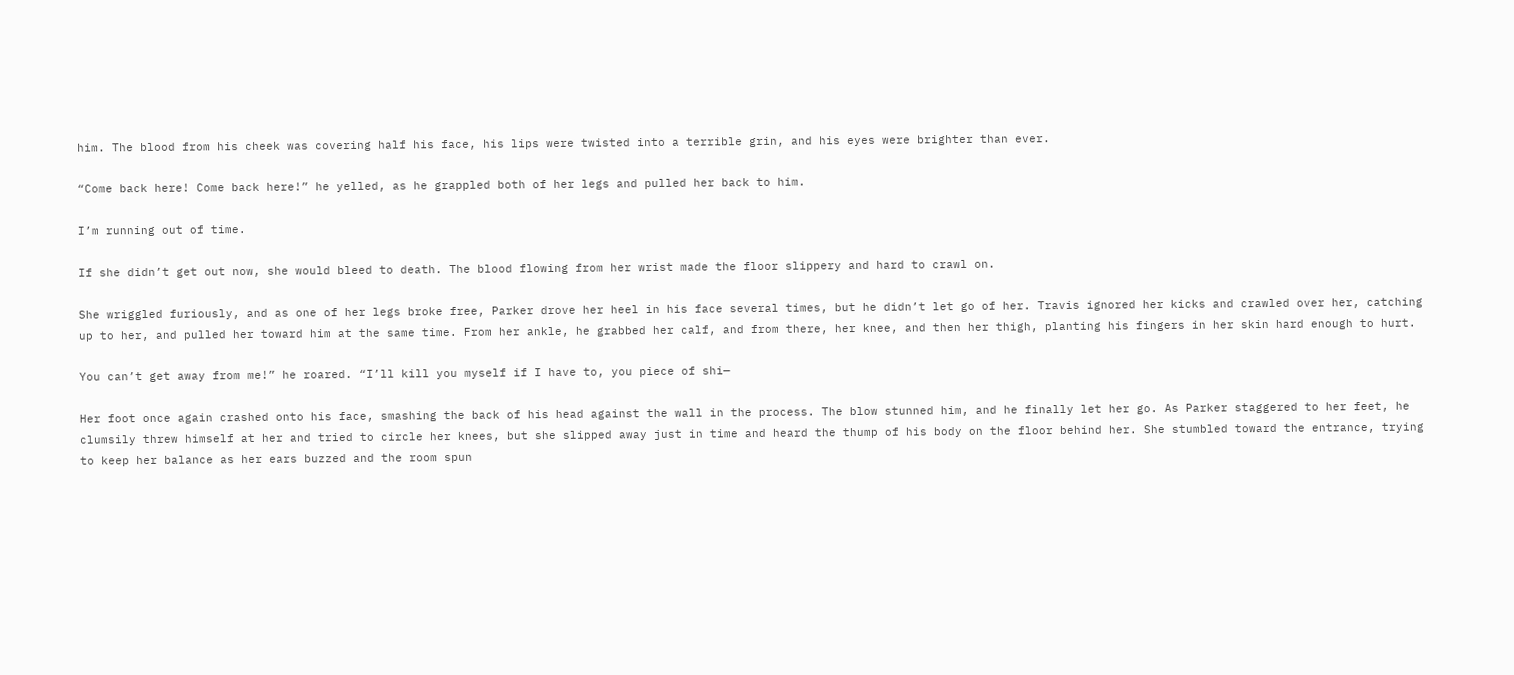him. The blood from his cheek was covering half his face, his lips were twisted into a terrible grin, and his eyes were brighter than ever.

“Come back here! Come back here!” he yelled, as he grappled both of her legs and pulled her back to him.

I’m running out of time.

If she didn’t get out now, she would bleed to death. The blood flowing from her wrist made the floor slippery and hard to crawl on.

She wriggled furiously, and as one of her legs broke free, Parker drove her heel in his face several times, but he didn’t let go of her. Travis ignored her kicks and crawled over her, catching up to her, and pulled her toward him at the same time. From her ankle, he grabbed her calf, and from there, her knee, and then her thigh, planting his fingers in her skin hard enough to hurt.

You can’t get away from me!” he roared. “I’ll kill you myself if I have to, you piece of shi—

Her foot once again crashed onto his face, smashing the back of his head against the wall in the process. The blow stunned him, and he finally let her go. As Parker staggered to her feet, he clumsily threw himself at her and tried to circle her knees, but she slipped away just in time and heard the thump of his body on the floor behind her. She stumbled toward the entrance, trying to keep her balance as her ears buzzed and the room spun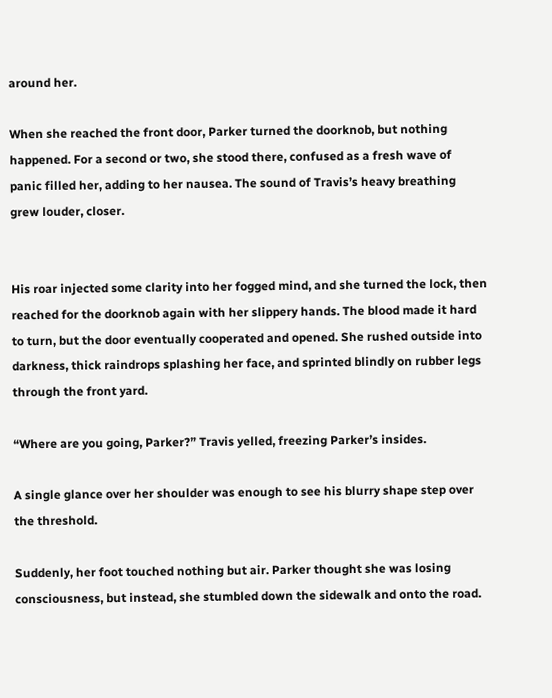around her.

When she reached the front door, Parker turned the doorknob, but nothing happened. For a second or two, she stood there, confused as a fresh wave of panic filled her, adding to her nausea. The sound of Travis’s heavy breathing grew louder, closer.


His roar injected some clarity into her fogged mind, and she turned the lock, then reached for the doorknob again with her slippery hands. The blood made it hard to turn, but the door eventually cooperated and opened. She rushed outside into darkness, thick raindrops splashing her face, and sprinted blindly on rubber legs through the front yard.

“Where are you going, Parker?” Travis yelled, freezing Parker’s insides.

A single glance over her shoulder was enough to see his blurry shape step over the threshold.

Suddenly, her foot touched nothing but air. Parker thought she was losing consciousness, but instead, she stumbled down the sidewalk and onto the road.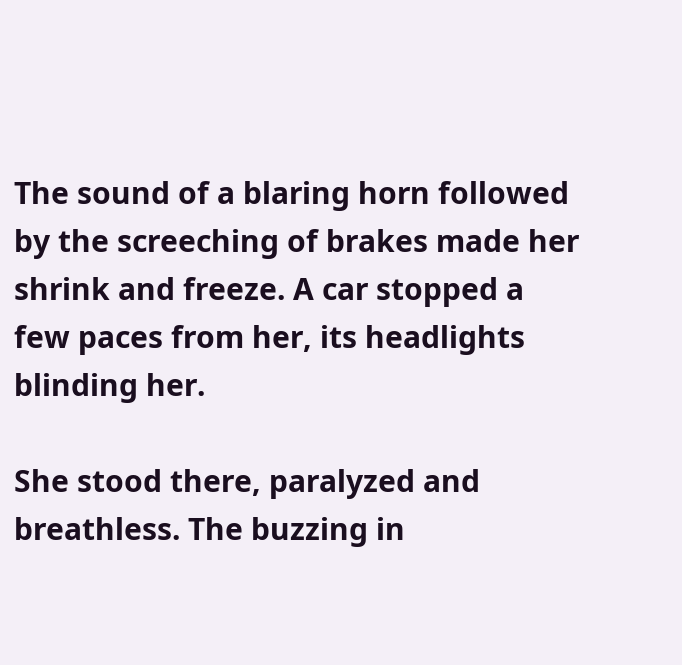The sound of a blaring horn followed by the screeching of brakes made her shrink and freeze. A car stopped a few paces from her, its headlights blinding her.

She stood there, paralyzed and breathless. The buzzing in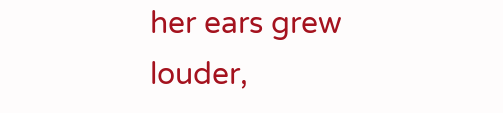her ears grew louder,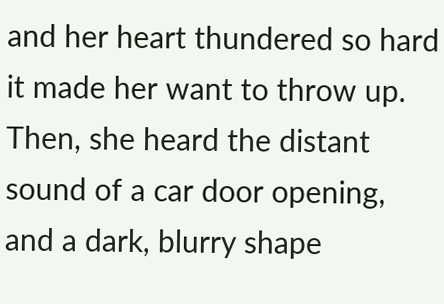and her heart thundered so hard it made her want to throw up. Then, she heard the distant sound of a car door opening, and a dark, blurry shape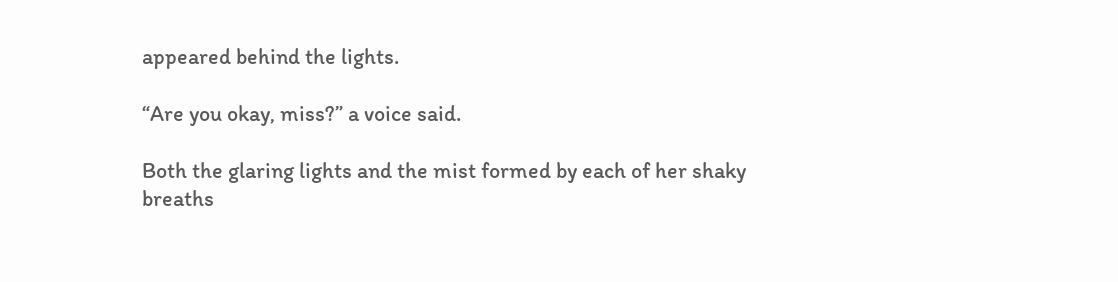appeared behind the lights.

“Are you okay, miss?” a voice said.

Both the glaring lights and the mist formed by each of her shaky breaths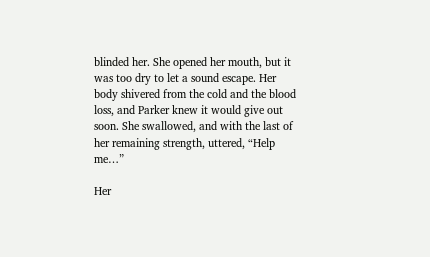blinded her. She opened her mouth, but it was too dry to let a sound escape. Her body shivered from the cold and the blood loss, and Parker knew it would give out soon. She swallowed, and with the last of her remaining strength, uttered, “Help me…”

Her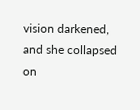vision darkened, and she collapsed on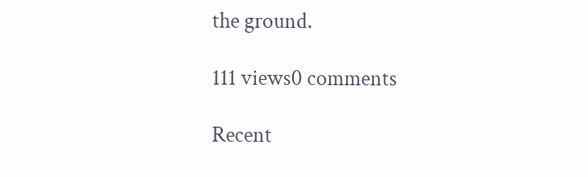the ground.

111 views0 comments

Recent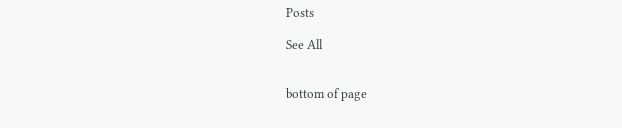Posts

See All


bottom of page